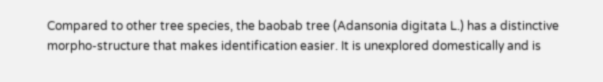Compared to other tree species, the baobab tree (Adansonia digitata L.) has a distinctive morpho-structure that makes identification easier. It is unexplored domestically and is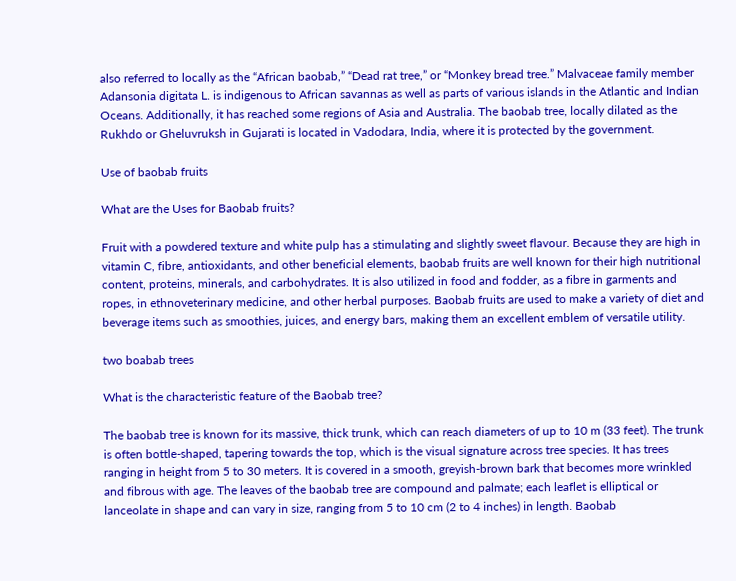also referred to locally as the “African baobab,” “Dead rat tree,” or “Monkey bread tree.” Malvaceae family member Adansonia digitata L. is indigenous to African savannas as well as parts of various islands in the Atlantic and Indian Oceans. Additionally, it has reached some regions of Asia and Australia. The baobab tree, locally dilated as the Rukhdo or Gheluvruksh in Gujarati is located in Vadodara, India, where it is protected by the government.

Use of baobab fruits

What are the Uses for Baobab fruits?

Fruit with a powdered texture and white pulp has a stimulating and slightly sweet flavour. Because they are high in vitamin C, fibre, antioxidants, and other beneficial elements, baobab fruits are well known for their high nutritional content, proteins, minerals, and carbohydrates. It is also utilized in food and fodder, as a fibre in garments and ropes, in ethnoveterinary medicine, and other herbal purposes. Baobab fruits are used to make a variety of diet and beverage items such as smoothies, juices, and energy bars, making them an excellent emblem of versatile utility.

two boabab trees

What is the characteristic feature of the Baobab tree?

The baobab tree is known for its massive, thick trunk, which can reach diameters of up to 10 m (33 feet). The trunk is often bottle-shaped, tapering towards the top, which is the visual signature across tree species. It has trees ranging in height from 5 to 30 meters. It is covered in a smooth, greyish-brown bark that becomes more wrinkled and fibrous with age. The leaves of the baobab tree are compound and palmate; each leaflet is elliptical or lanceolate in shape and can vary in size, ranging from 5 to 10 cm (2 to 4 inches) in length. Baobab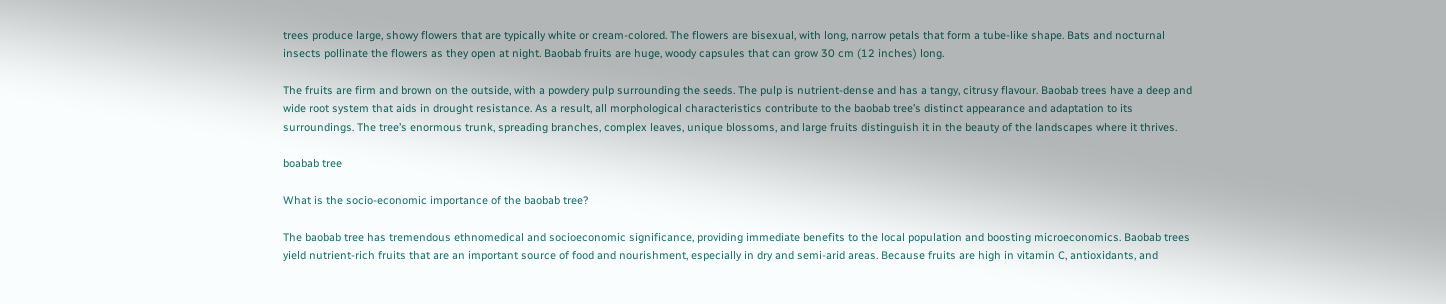trees produce large, showy flowers that are typically white or cream-colored. The flowers are bisexual, with long, narrow petals that form a tube-like shape. Bats and nocturnal insects pollinate the flowers as they open at night. Baobab fruits are huge, woody capsules that can grow 30 cm (12 inches) long.

The fruits are firm and brown on the outside, with a powdery pulp surrounding the seeds. The pulp is nutrient-dense and has a tangy, citrusy flavour. Baobab trees have a deep and wide root system that aids in drought resistance. As a result, all morphological characteristics contribute to the baobab tree’s distinct appearance and adaptation to its surroundings. The tree’s enormous trunk, spreading branches, complex leaves, unique blossoms, and large fruits distinguish it in the beauty of the landscapes where it thrives.

boabab tree

What is the socio-economic importance of the baobab tree?

The baobab tree has tremendous ethnomedical and socioeconomic significance, providing immediate benefits to the local population and boosting microeconomics. Baobab trees yield nutrient-rich fruits that are an important source of food and nourishment, especially in dry and semi-arid areas. Because fruits are high in vitamin C, antioxidants, and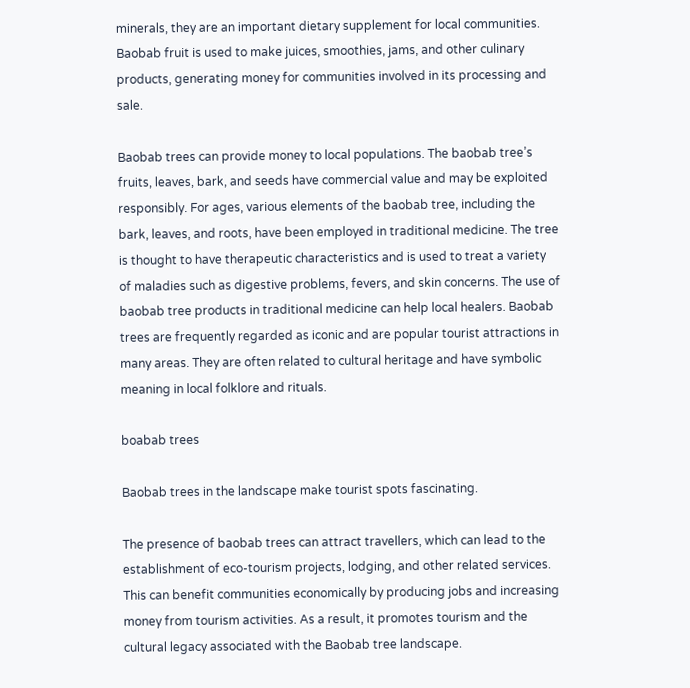minerals, they are an important dietary supplement for local communities. Baobab fruit is used to make juices, smoothies, jams, and other culinary products, generating money for communities involved in its processing and sale.

Baobab trees can provide money to local populations. The baobab tree’s fruits, leaves, bark, and seeds have commercial value and may be exploited responsibly. For ages, various elements of the baobab tree, including the bark, leaves, and roots, have been employed in traditional medicine. The tree is thought to have therapeutic characteristics and is used to treat a variety of maladies such as digestive problems, fevers, and skin concerns. The use of baobab tree products in traditional medicine can help local healers. Baobab trees are frequently regarded as iconic and are popular tourist attractions in many areas. They are often related to cultural heritage and have symbolic meaning in local folklore and rituals.

boabab trees

Baobab trees in the landscape make tourist spots fascinating.

The presence of baobab trees can attract travellers, which can lead to the establishment of eco-tourism projects, lodging, and other related services. This can benefit communities economically by producing jobs and increasing money from tourism activities. As a result, it promotes tourism and the cultural legacy associated with the Baobab tree landscape.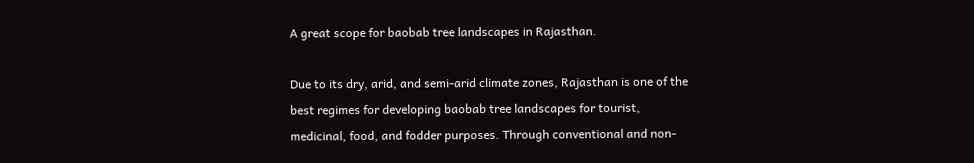A great scope for baobab tree landscapes in Rajasthan.

Due to its dry, arid, and semi-arid climate zones, Rajasthan is one of the best regimes for developing baobab tree landscapes for tourist, medicinal, food, and fodder purposes. Through conventional and non-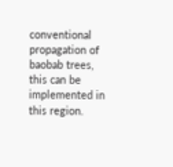conventional propagation of baobab trees, this can be implemented in this region.